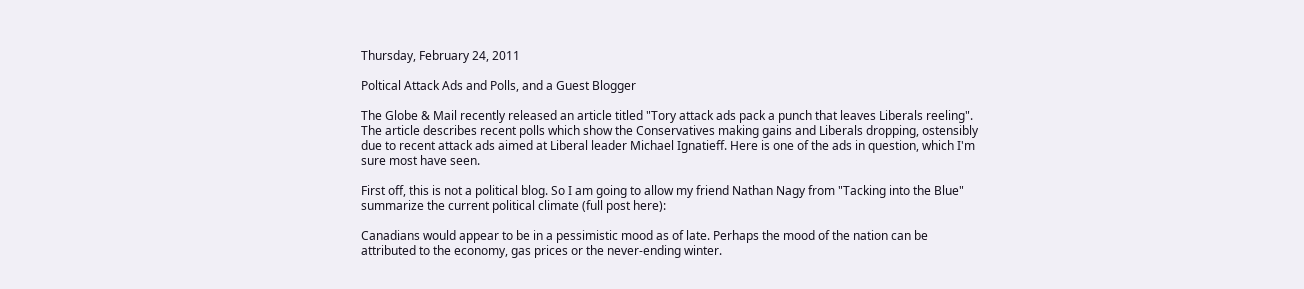Thursday, February 24, 2011

Poltical Attack Ads and Polls, and a Guest Blogger

The Globe & Mail recently released an article titled "Tory attack ads pack a punch that leaves Liberals reeling". The article describes recent polls which show the Conservatives making gains and Liberals dropping, ostensibly due to recent attack ads aimed at Liberal leader Michael Ignatieff. Here is one of the ads in question, which I'm sure most have seen.

First off, this is not a political blog. So I am going to allow my friend Nathan Nagy from "Tacking into the Blue" summarize the current political climate (full post here):

Canadians would appear to be in a pessimistic mood as of late. Perhaps the mood of the nation can be attributed to the economy, gas prices or the never-ending winter.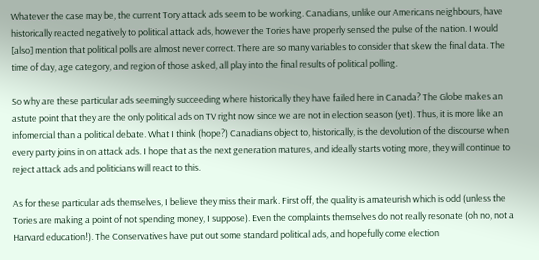Whatever the case may be, the current Tory attack ads seem to be working. Canadians, unlike our Americans neighbours, have historically reacted negatively to political attack ads, however the Tories have properly sensed the pulse of the nation. I would [also] mention that political polls are almost never correct. There are so many variables to consider that skew the final data. The time of day, age category, and region of those asked, all play into the final results of political polling.

So why are these particular ads seemingly succeeding where historically they have failed here in Canada? The Globe makes an astute point that they are the only political ads on TV right now since we are not in election season (yet). Thus, it is more like an infomercial than a political debate. What I think (hope?) Canadians object to, historically, is the devolution of the discourse when every party joins in on attack ads. I hope that as the next generation matures, and ideally starts voting more, they will continue to reject attack ads and politicians will react to this.

As for these particular ads themselves, I believe they miss their mark. First off, the quality is amateurish which is odd (unless the Tories are making a point of not spending money, I suppose). Even the complaints themselves do not really resonate (oh no, not a Harvard education!). The Conservatives have put out some standard political ads, and hopefully come election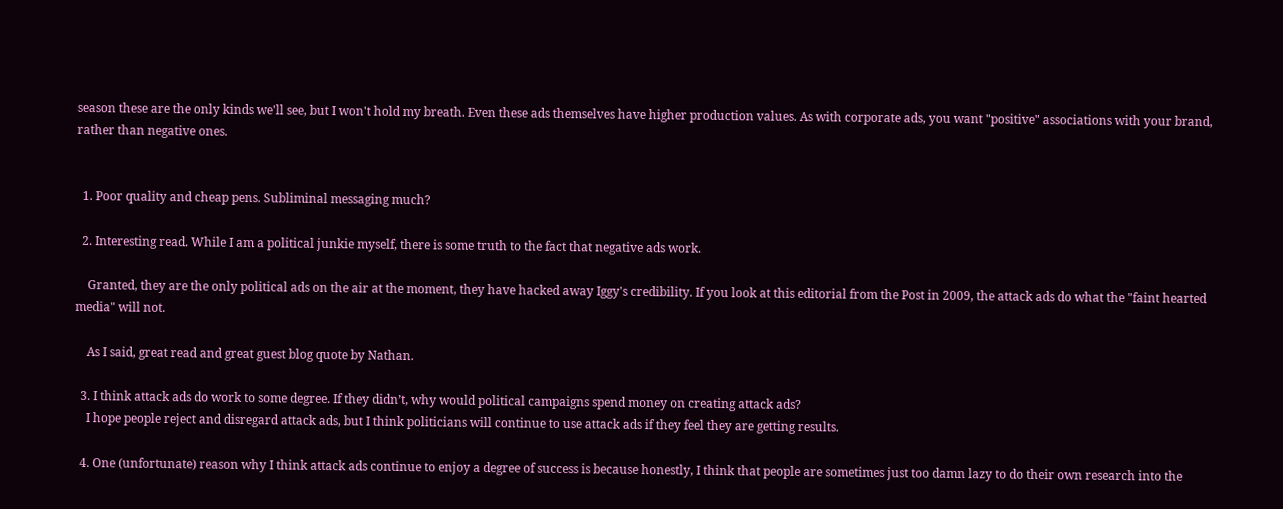season these are the only kinds we'll see, but I won't hold my breath. Even these ads themselves have higher production values. As with corporate ads, you want "positive" associations with your brand, rather than negative ones.


  1. Poor quality and cheap pens. Subliminal messaging much?

  2. Interesting read. While I am a political junkie myself, there is some truth to the fact that negative ads work.

    Granted, they are the only political ads on the air at the moment, they have hacked away Iggy's credibility. If you look at this editorial from the Post in 2009, the attack ads do what the "faint hearted media" will not.

    As I said, great read and great guest blog quote by Nathan.

  3. I think attack ads do work to some degree. If they didn’t, why would political campaigns spend money on creating attack ads?
    I hope people reject and disregard attack ads, but I think politicians will continue to use attack ads if they feel they are getting results.

  4. One (unfortunate) reason why I think attack ads continue to enjoy a degree of success is because honestly, I think that people are sometimes just too damn lazy to do their own research into the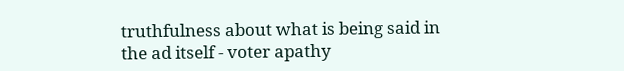truthfulness about what is being said in the ad itself - voter apathy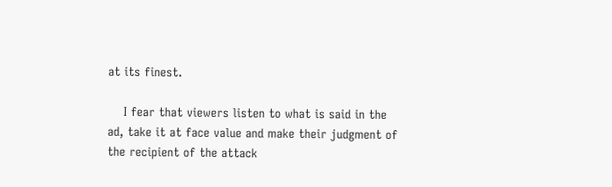at its finest.

    I fear that viewers listen to what is said in the ad, take it at face value and make their judgment of the recipient of the attack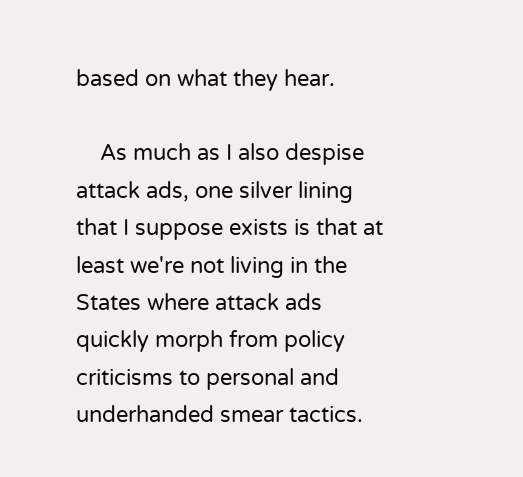based on what they hear.

    As much as I also despise attack ads, one silver lining that I suppose exists is that at least we're not living in the States where attack ads quickly morph from policy criticisms to personal and underhanded smear tactics.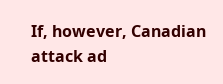If, however, Canadian attack ad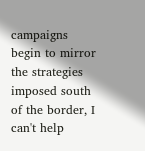campaigns begin to mirror the strategies imposed south of the border, I can't help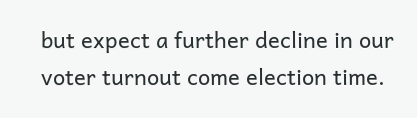but expect a further decline in our voter turnout come election time.